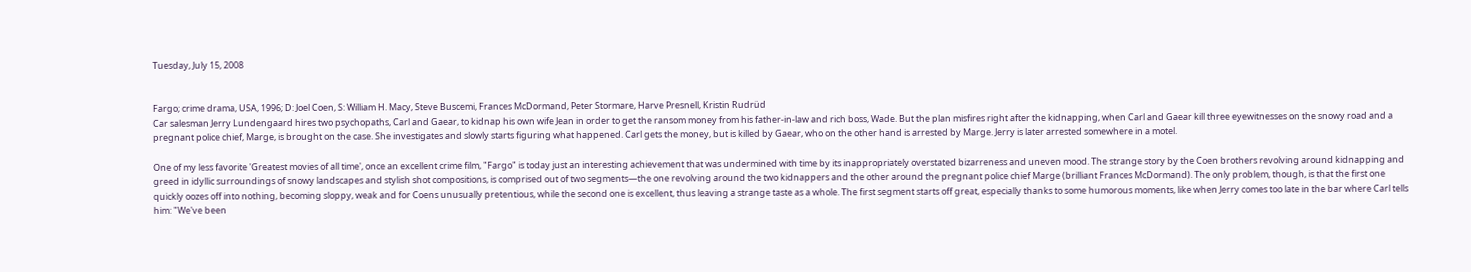Tuesday, July 15, 2008


Fargo; crime drama, USA, 1996; D: Joel Coen, S: William H. Macy, Steve Buscemi, Frances McDormand, Peter Stormare, Harve Presnell, Kristin Rudrüd
Car salesman Jerry Lundengaard hires two psychopaths, Carl and Gaear, to kidnap his own wife Jean in order to get the ransom money from his father-in-law and rich boss, Wade. But the plan misfires right after the kidnapping, when Carl and Gaear kill three eyewitnesses on the snowy road and a pregnant police chief, Marge, is brought on the case. She investigates and slowly starts figuring what happened. Carl gets the money, but is killed by Gaear, who on the other hand is arrested by Marge. Jerry is later arrested somewhere in a motel.

One of my less favorite 'Greatest movies of all time', once an excellent crime film, "Fargo" is today just an interesting achievement that was undermined with time by its inappropriately overstated bizarreness and uneven mood. The strange story by the Coen brothers revolving around kidnapping and greed in idyllic surroundings of snowy landscapes and stylish shot compositions, is comprised out of two segments—the one revolving around the two kidnappers and the other around the pregnant police chief Marge (brilliant Frances McDormand). The only problem, though, is that the first one quickly oozes off into nothing, becoming sloppy, weak and for Coens unusually pretentious, while the second one is excellent, thus leaving a strange taste as a whole. The first segment starts off great, especially thanks to some humorous moments, like when Jerry comes too late in the bar where Carl tells him: "We've been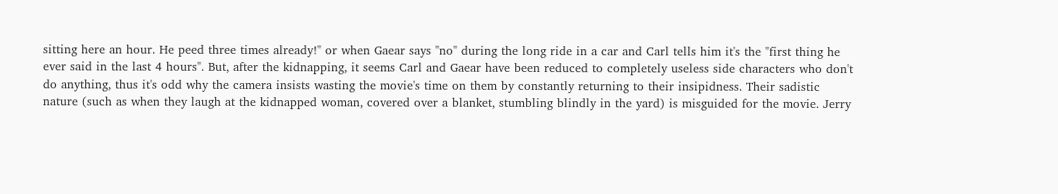sitting here an hour. He peed three times already!" or when Gaear says "no" during the long ride in a car and Carl tells him it's the "first thing he ever said in the last 4 hours". But, after the kidnapping, it seems Carl and Gaear have been reduced to completely useless side characters who don't do anything, thus it's odd why the camera insists wasting the movie's time on them by constantly returning to their insipidness. Their sadistic nature (such as when they laugh at the kidnapped woman, covered over a blanket, stumbling blindly in the yard) is misguided for the movie. Jerry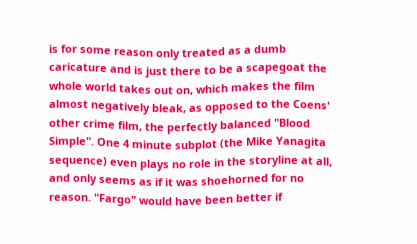is for some reason only treated as a dumb caricature and is just there to be a scapegoat the whole world takes out on, which makes the film almost negatively bleak, as opposed to the Coens' other crime film, the perfectly balanced "Blood Simple". One 4 minute subplot (the Mike Yanagita sequence) even plays no role in the storyline at all, and only seems as if it was shoehorned for no reason. "Fargo" would have been better if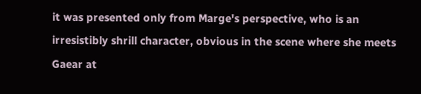it was presented only from Marge's perspective, who is an irresistibly shrill character, obvious in the scene where she meets Gaear at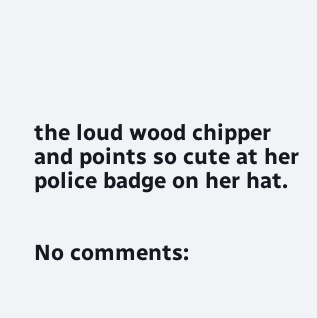the loud wood chipper and points so cute at her police badge on her hat.


No comments: